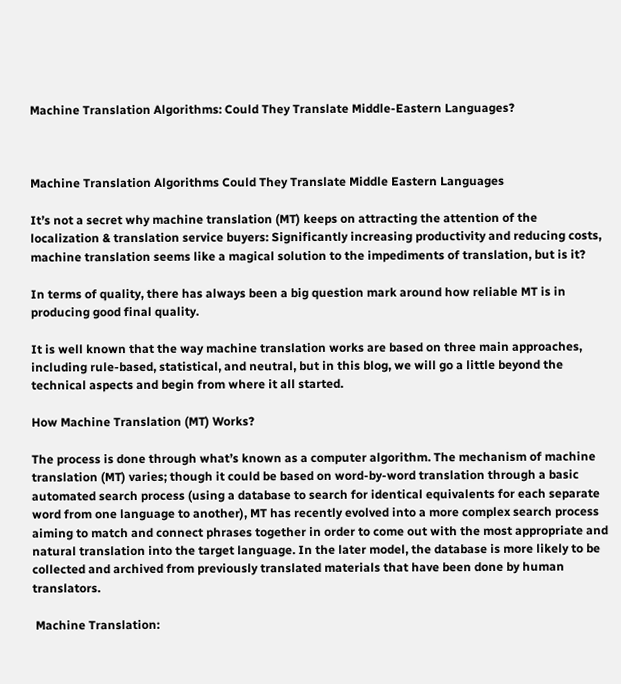Machine Translation Algorithms: Could They Translate Middle-Eastern Languages?



Machine Translation Algorithms Could They Translate Middle Eastern Languages

It’s not a secret why machine translation (MT) keeps on attracting the attention of the localization & translation service buyers: Significantly increasing productivity and reducing costs, machine translation seems like a magical solution to the impediments of translation, but is it?

In terms of quality, there has always been a big question mark around how reliable MT is in producing good final quality.

It is well known that the way machine translation works are based on three main approaches, including rule-based, statistical, and neutral, but in this blog, we will go a little beyond the technical aspects and begin from where it all started.

How Machine Translation (MT) Works?

The process is done through what’s known as a computer algorithm. The mechanism of machine translation (MT) varies; though it could be based on word-by-word translation through a basic automated search process (using a database to search for identical equivalents for each separate word from one language to another), MT has recently evolved into a more complex search process aiming to match and connect phrases together in order to come out with the most appropriate and natural translation into the target language. In the later model, the database is more likely to be collected and archived from previously translated materials that have been done by human translators.

 Machine Translation: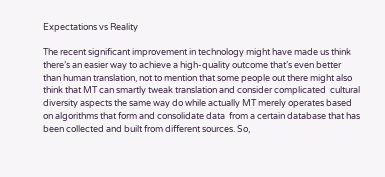Expectations vs Reality

The recent significant improvement in technology might have made us think there’s an easier way to achieve a high-quality outcome that’s even better than human translation, not to mention that some people out there might also think that MT can smartly tweak translation and consider complicated  cultural diversity aspects the same way do while actually MT merely operates based on algorithms that form and consolidate data  from a certain database that has been collected and built from different sources. So,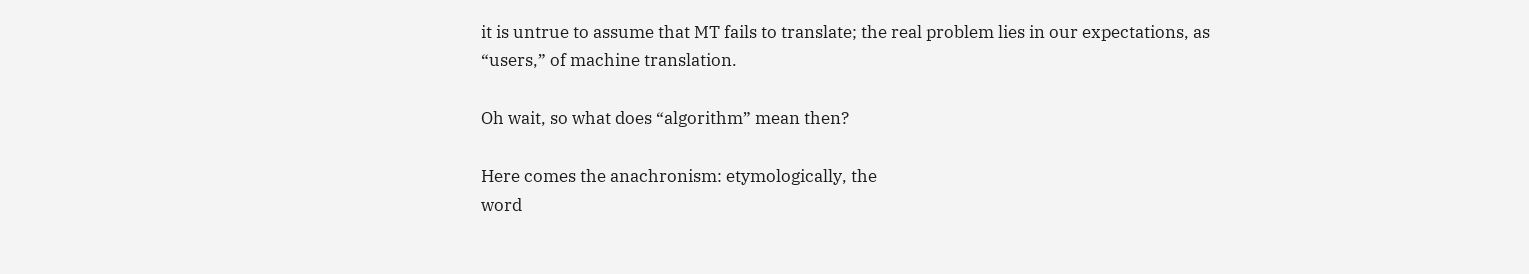it is untrue to assume that MT fails to translate; the real problem lies in our expectations, as “users,” of machine translation.

Oh wait, so what does “algorithm” mean then?

Here comes the anachronism: etymologically, the
word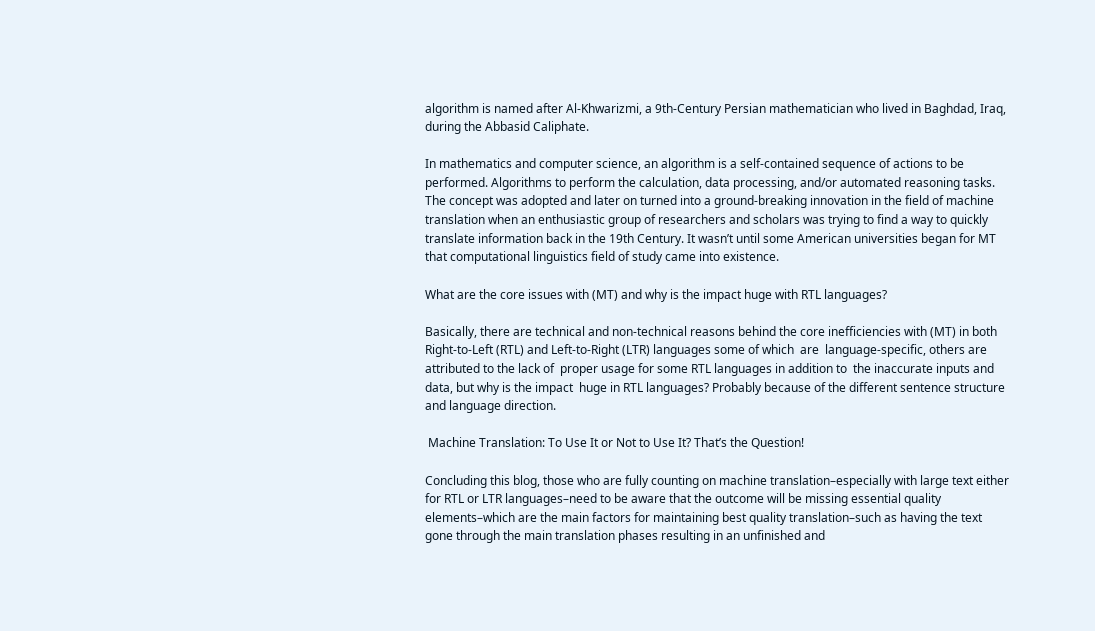algorithm is named after Al-Khwarizmi, a 9th-Century Persian mathematician who lived in Baghdad, Iraq, during the Abbasid Caliphate.

In mathematics and computer science, an algorithm is a self-contained sequence of actions to be performed. Algorithms to perform the calculation, data processing, and/or automated reasoning tasks.
The concept was adopted and later on turned into a ground-breaking innovation in the field of machine translation when an enthusiastic group of researchers and scholars was trying to find a way to quickly translate information back in the 19th Century. It wasn’t until some American universities began for MT that computational linguistics field of study came into existence.

What are the core issues with (MT) and why is the impact huge with RTL languages?

Basically, there are technical and non-technical reasons behind the core inefficiencies with (MT) in both Right-to-Left (RTL) and Left-to-Right (LTR) languages some of which  are  language-specific, others are attributed to the lack of  proper usage for some RTL languages in addition to  the inaccurate inputs and data, but why is the impact  huge in RTL languages? Probably because of the different sentence structure and language direction.

 Machine Translation: To Use It or Not to Use It? That’s the Question!

Concluding this blog, those who are fully counting on machine translation–especially with large text either for RTL or LTR languages–need to be aware that the outcome will be missing essential quality elements–which are the main factors for maintaining best quality translation–such as having the text gone through the main translation phases resulting in an unfinished and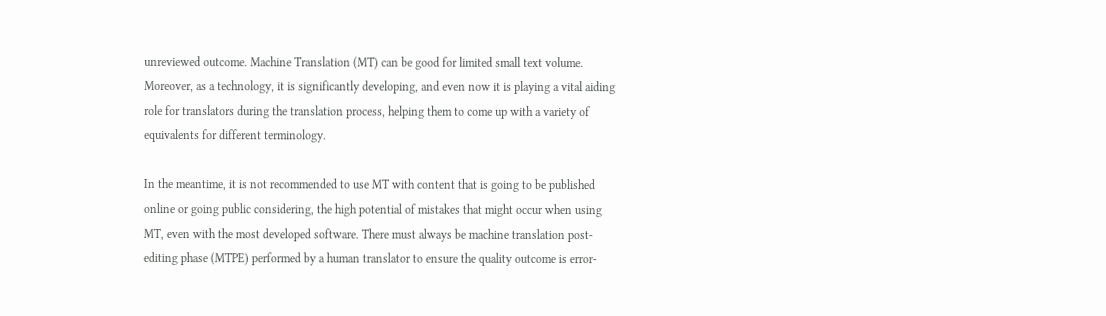unreviewed outcome. Machine Translation (MT) can be good for limited small text volume. Moreover, as a technology, it is significantly developing, and even now it is playing a vital aiding role for translators during the translation process, helping them to come up with a variety of equivalents for different terminology.

In the meantime, it is not recommended to use MT with content that is going to be published online or going public considering, the high potential of mistakes that might occur when using MT, even with the most developed software. There must always be machine translation post-editing phase (MTPE) performed by a human translator to ensure the quality outcome is error-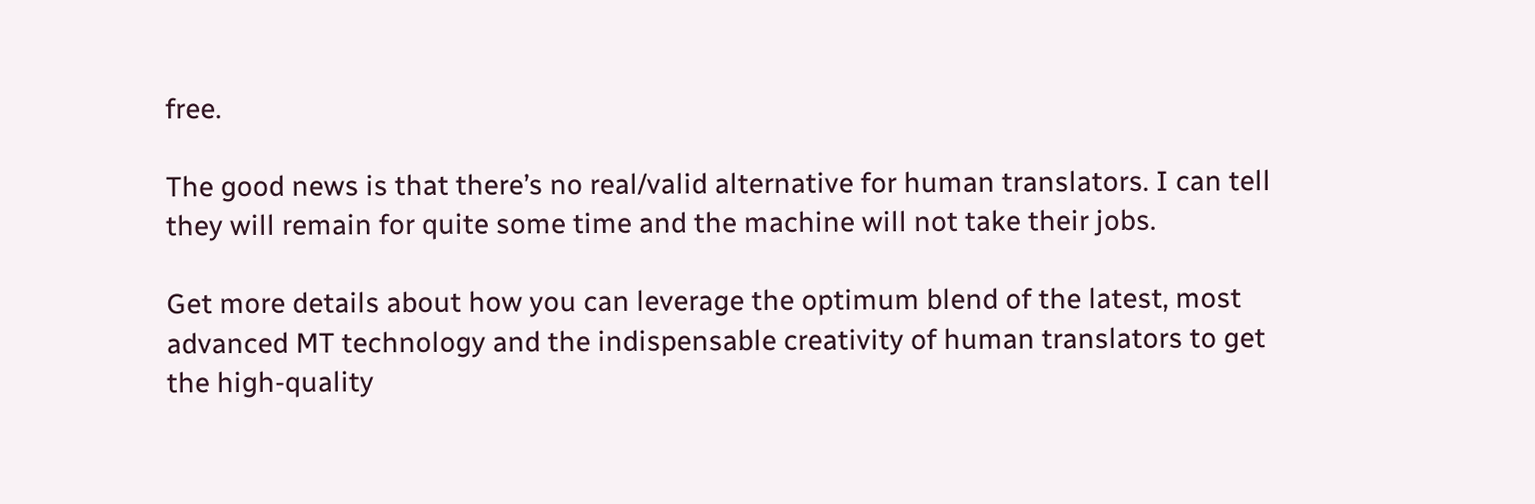free.

The good news is that there’s no real/valid alternative for human translators. I can tell they will remain for quite some time and the machine will not take their jobs.

Get more details about how you can leverage the optimum blend of the latest, most advanced MT technology and the indispensable creativity of human translators to get the high-quality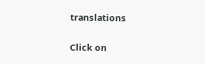translations

Click on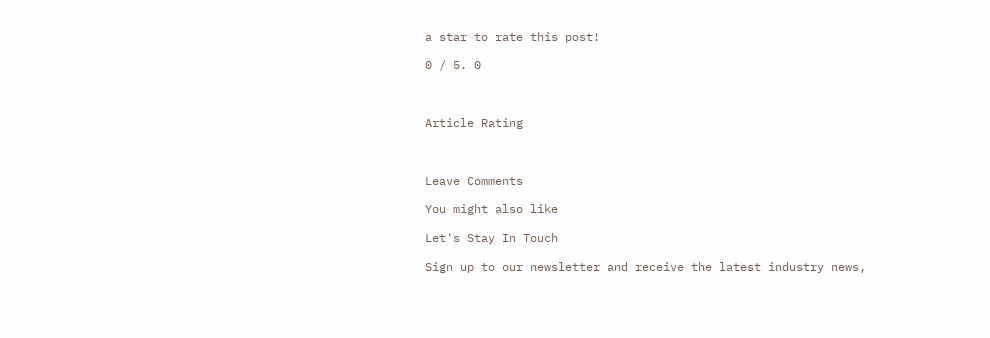a star to rate this post!

0 / 5. 0



Article Rating



Leave Comments

You might also like

Let's Stay In Touch

Sign up to our newsletter and receive the latest industry news,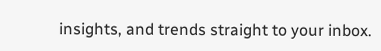insights, and trends straight to your inbox.